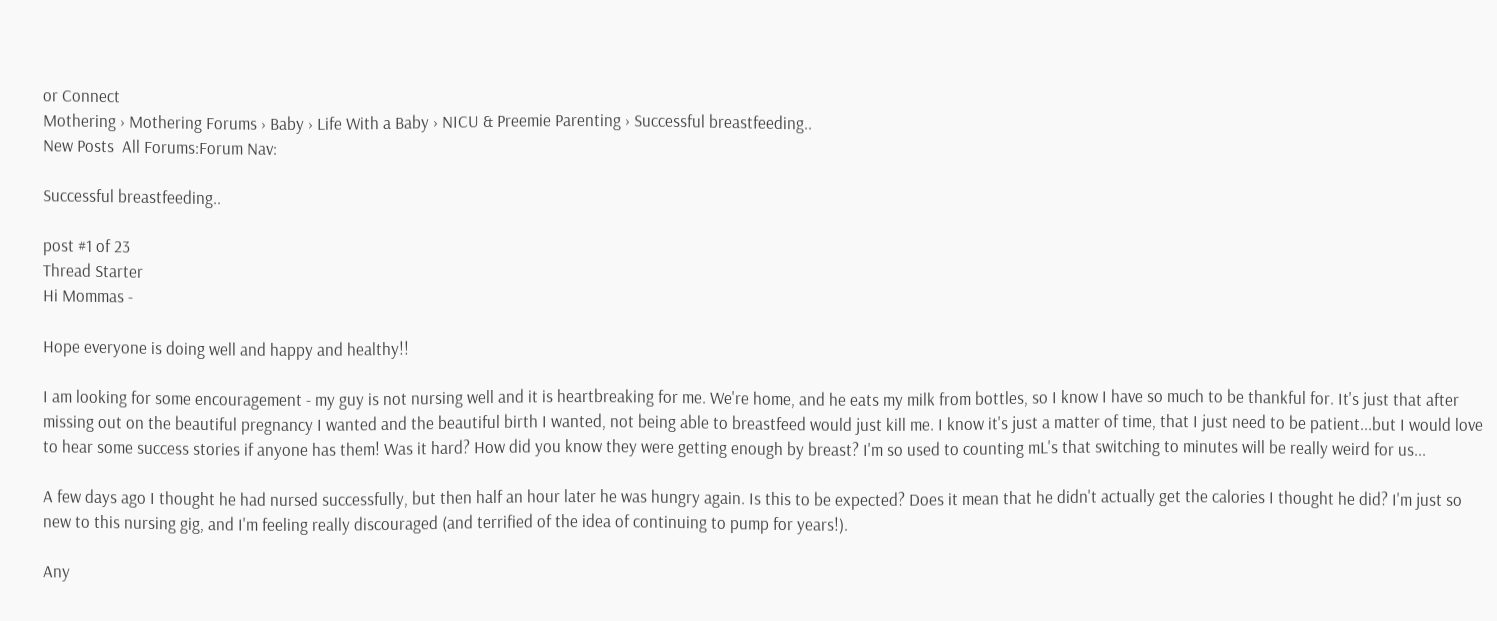or Connect
Mothering › Mothering Forums › Baby › Life With a Baby › NICU & Preemie Parenting › Successful breastfeeding..
New Posts  All Forums:Forum Nav:

Successful breastfeeding..

post #1 of 23
Thread Starter
Hi Mommas -

Hope everyone is doing well and happy and healthy!!

I am looking for some encouragement - my guy is not nursing well and it is heartbreaking for me. We're home, and he eats my milk from bottles, so I know I have so much to be thankful for. It's just that after missing out on the beautiful pregnancy I wanted and the beautiful birth I wanted, not being able to breastfeed would just kill me. I know it's just a matter of time, that I just need to be patient...but I would love to hear some success stories if anyone has them! Was it hard? How did you know they were getting enough by breast? I'm so used to counting mL's that switching to minutes will be really weird for us...

A few days ago I thought he had nursed successfully, but then half an hour later he was hungry again. Is this to be expected? Does it mean that he didn't actually get the calories I thought he did? I'm just so new to this nursing gig, and I'm feeling really discouraged (and terrified of the idea of continuing to pump for years!).

Any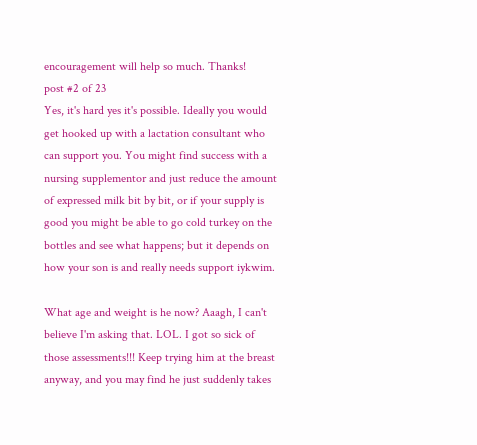encouragement will help so much. Thanks!
post #2 of 23
Yes, it's hard yes it's possible. Ideally you would get hooked up with a lactation consultant who can support you. You might find success with a nursing supplementor and just reduce the amount of expressed milk bit by bit, or if your supply is good you might be able to go cold turkey on the bottles and see what happens; but it depends on how your son is and really needs support iykwim.

What age and weight is he now? Aaagh, I can't believe I'm asking that. LOL. I got so sick of those assessments!!! Keep trying him at the breast anyway, and you may find he just suddenly takes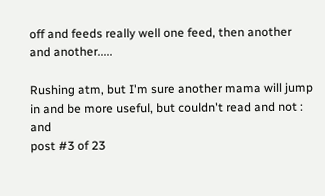off and feeds really well one feed, then another and another.....

Rushing atm, but I'm sure another mama will jump in and be more useful, but couldn't read and not : and
post #3 of 23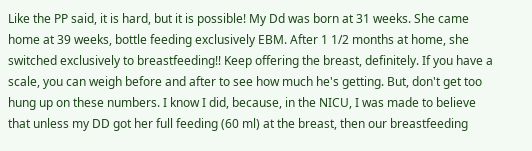Like the PP said, it is hard, but it is possible! My Dd was born at 31 weeks. She came home at 39 weeks, bottle feeding exclusively EBM. After 1 1/2 months at home, she switched exclusively to breastfeeding!! Keep offering the breast, definitely. If you have a scale, you can weigh before and after to see how much he's getting. But, don't get too hung up on these numbers. I know I did, because, in the NICU, I was made to believe that unless my DD got her full feeding (60 ml) at the breast, then our breastfeeding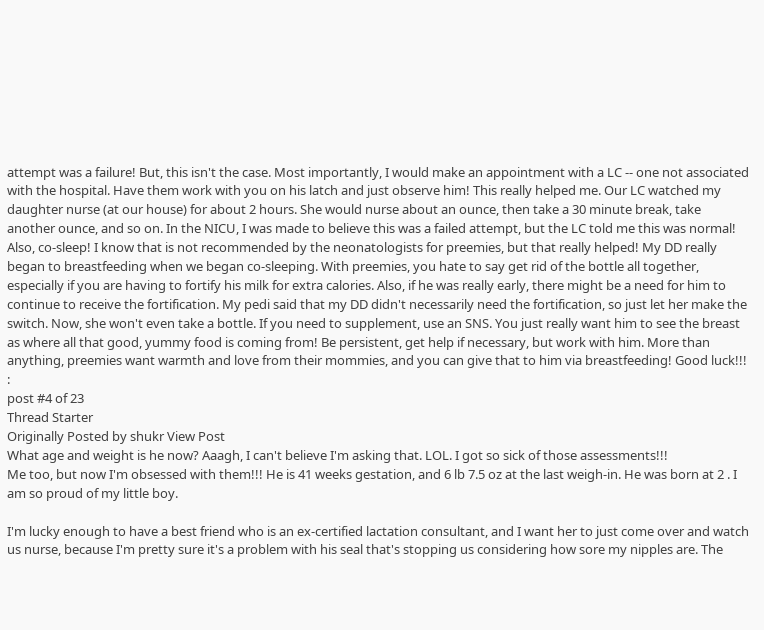attempt was a failure! But, this isn't the case. Most importantly, I would make an appointment with a LC -- one not associated with the hospital. Have them work with you on his latch and just observe him! This really helped me. Our LC watched my daughter nurse (at our house) for about 2 hours. She would nurse about an ounce, then take a 30 minute break, take another ounce, and so on. In the NICU, I was made to believe this was a failed attempt, but the LC told me this was normal! Also, co-sleep! I know that is not recommended by the neonatologists for preemies, but that really helped! My DD really began to breastfeeding when we began co-sleeping. With preemies, you hate to say get rid of the bottle all together, especially if you are having to fortify his milk for extra calories. Also, if he was really early, there might be a need for him to continue to receive the fortification. My pedi said that my DD didn't necessarily need the fortification, so just let her make the switch. Now, she won't even take a bottle. If you need to supplement, use an SNS. You just really want him to see the breast as where all that good, yummy food is coming from! Be persistent, get help if necessary, but work with him. More than anything, preemies want warmth and love from their mommies, and you can give that to him via breastfeeding! Good luck!!! :
post #4 of 23
Thread Starter
Originally Posted by shukr View Post
What age and weight is he now? Aaagh, I can't believe I'm asking that. LOL. I got so sick of those assessments!!!
Me too, but now I'm obsessed with them!!! He is 41 weeks gestation, and 6 lb 7.5 oz at the last weigh-in. He was born at 2 . I am so proud of my little boy.

I'm lucky enough to have a best friend who is an ex-certified lactation consultant, and I want her to just come over and watch us nurse, because I'm pretty sure it's a problem with his seal that's stopping us considering how sore my nipples are. The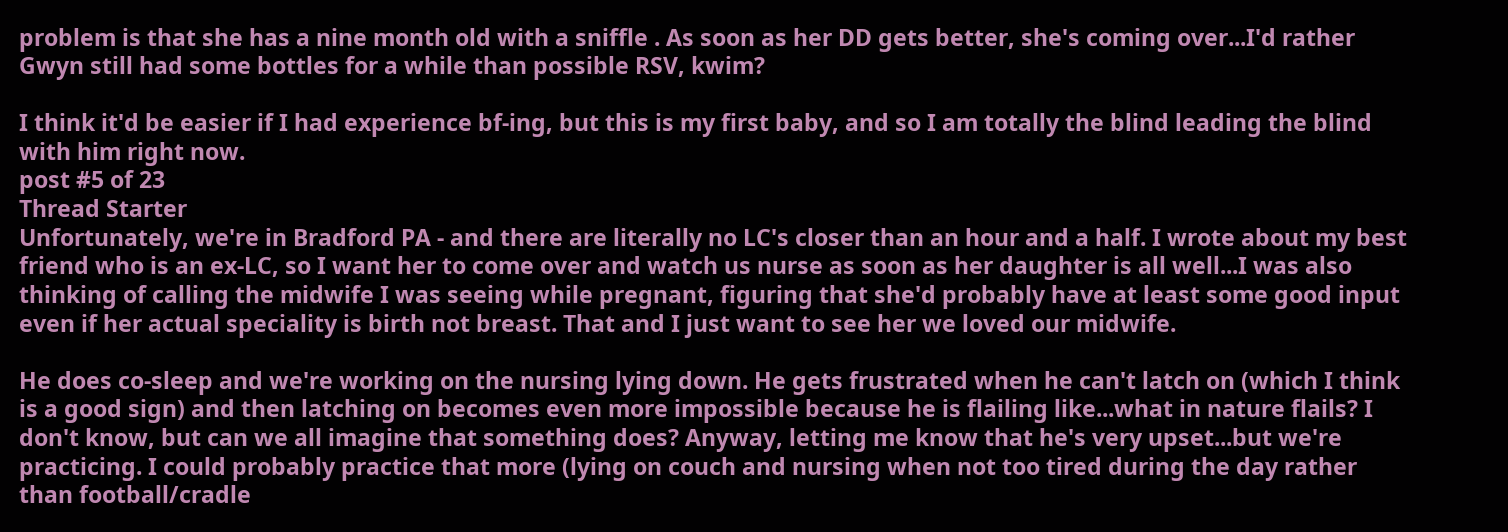problem is that she has a nine month old with a sniffle . As soon as her DD gets better, she's coming over...I'd rather Gwyn still had some bottles for a while than possible RSV, kwim?

I think it'd be easier if I had experience bf-ing, but this is my first baby, and so I am totally the blind leading the blind with him right now.
post #5 of 23
Thread Starter
Unfortunately, we're in Bradford PA - and there are literally no LC's closer than an hour and a half. I wrote about my best friend who is an ex-LC, so I want her to come over and watch us nurse as soon as her daughter is all well...I was also thinking of calling the midwife I was seeing while pregnant, figuring that she'd probably have at least some good input even if her actual speciality is birth not breast. That and I just want to see her we loved our midwife.

He does co-sleep and we're working on the nursing lying down. He gets frustrated when he can't latch on (which I think is a good sign) and then latching on becomes even more impossible because he is flailing like...what in nature flails? I don't know, but can we all imagine that something does? Anyway, letting me know that he's very upset...but we're practicing. I could probably practice that more (lying on couch and nursing when not too tired during the day rather than football/cradle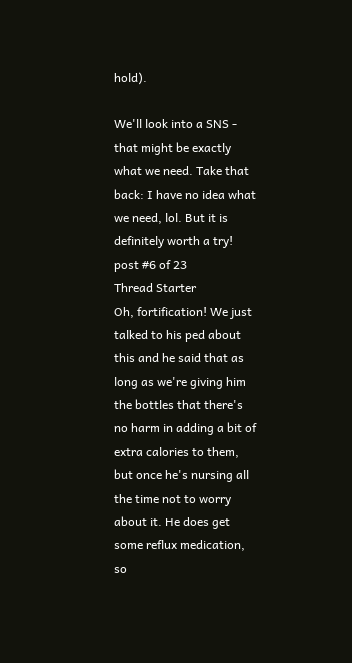hold).

We'll look into a SNS - that might be exactly what we need. Take that back: I have no idea what we need, lol. But it is definitely worth a try!
post #6 of 23
Thread Starter
Oh, fortification! We just talked to his ped about this and he said that as long as we're giving him the bottles that there's no harm in adding a bit of extra calories to them, but once he's nursing all the time not to worry about it. He does get some reflux medication, so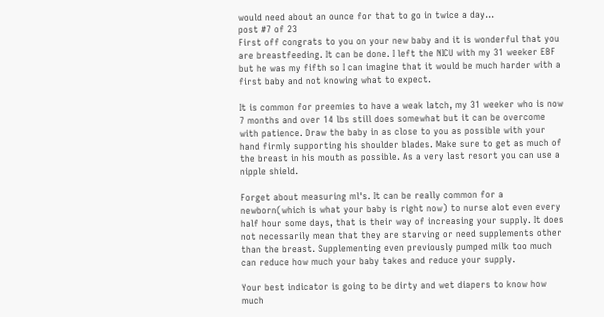would need about an ounce for that to go in twice a day...
post #7 of 23
First off congrats to you on your new baby and it is wonderful that you are breastfeeding. It can be done. I left the NICU with my 31 weeker EBF but he was my fifth so I can imagine that it would be much harder with a first baby and not knowing what to expect.

It is common for preemies to have a weak latch, my 31 weeker who is now 7 months and over 14 lbs still does somewhat but it can be overcome with patience. Draw the baby in as close to you as possible with your hand firmly supporting his shoulder blades. Make sure to get as much of the breast in his mouth as possible. As a very last resort you can use a nipple shield.

Forget about measuring ml's. It can be really common for a newborn(which is what your baby is right now) to nurse alot even every half hour some days, that is their way of increasing your supply. It does not necessarily mean that they are starving or need supplements other than the breast. Supplementing even previously pumped milk too much can reduce how much your baby takes and reduce your supply.

Your best indicator is going to be dirty and wet diapers to know how much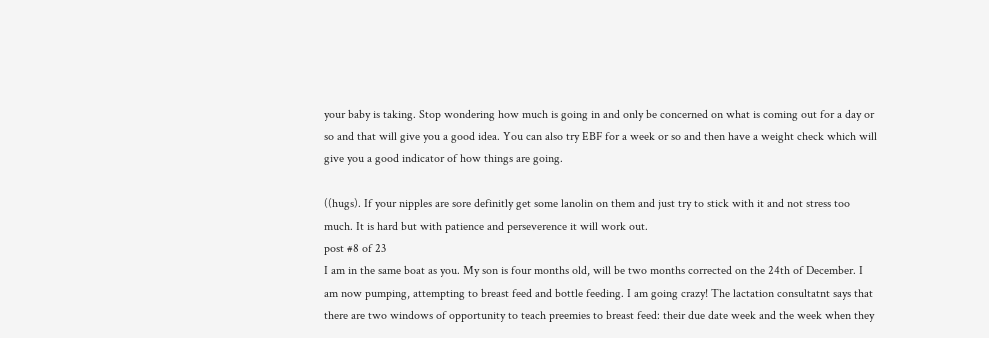your baby is taking. Stop wondering how much is going in and only be concerned on what is coming out for a day or so and that will give you a good idea. You can also try EBF for a week or so and then have a weight check which will give you a good indicator of how things are going.

((hugs). If your nipples are sore definitly get some lanolin on them and just try to stick with it and not stress too much. It is hard but with patience and perseverence it will work out.
post #8 of 23
I am in the same boat as you. My son is four months old, will be two months corrected on the 24th of December. I am now pumping, attempting to breast feed and bottle feeding. I am going crazy! The lactation consultatnt says that there are two windows of opportunity to teach preemies to breast feed: their due date week and the week when they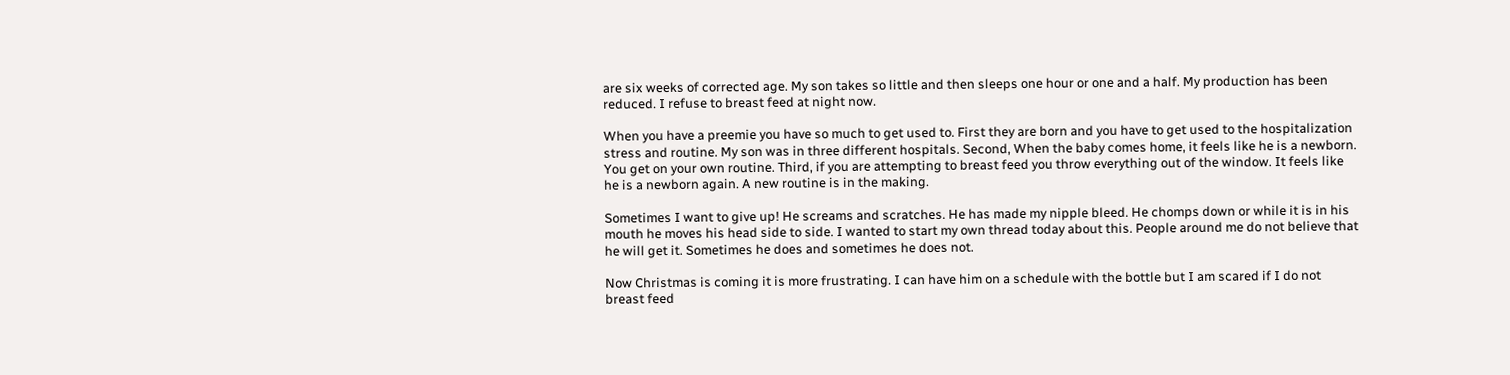are six weeks of corrected age. My son takes so little and then sleeps one hour or one and a half. My production has been reduced. I refuse to breast feed at night now.

When you have a preemie you have so much to get used to. First they are born and you have to get used to the hospitalization stress and routine. My son was in three different hospitals. Second, When the baby comes home, it feels like he is a newborn. You get on your own routine. Third, if you are attempting to breast feed you throw everything out of the window. It feels like he is a newborn again. A new routine is in the making.

Sometimes I want to give up! He screams and scratches. He has made my nipple bleed. He chomps down or while it is in his mouth he moves his head side to side. I wanted to start my own thread today about this. People around me do not believe that he will get it. Sometimes he does and sometimes he does not.

Now Christmas is coming it is more frustrating. I can have him on a schedule with the bottle but I am scared if I do not breast feed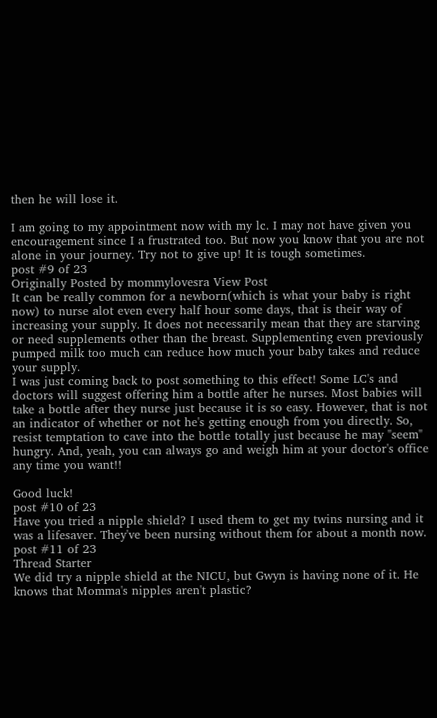then he will lose it.

I am going to my appointment now with my lc. I may not have given you encouragement since I a frustrated too. But now you know that you are not alone in your journey. Try not to give up! It is tough sometimes.
post #9 of 23
Originally Posted by mommylovesra View Post
It can be really common for a newborn(which is what your baby is right now) to nurse alot even every half hour some days, that is their way of increasing your supply. It does not necessarily mean that they are starving or need supplements other than the breast. Supplementing even previously pumped milk too much can reduce how much your baby takes and reduce your supply.
I was just coming back to post something to this effect! Some LC's and doctors will suggest offering him a bottle after he nurses. Most babies will take a bottle after they nurse just because it is so easy. However, that is not an indicator of whether or not he's getting enough from you directly. So, resist temptation to cave into the bottle totally just because he may "seem" hungry. And, yeah, you can always go and weigh him at your doctor's office any time you want!!

Good luck!
post #10 of 23
Have you tried a nipple shield? I used them to get my twins nursing and it was a lifesaver. They've been nursing without them for about a month now.
post #11 of 23
Thread Starter
We did try a nipple shield at the NICU, but Gwyn is having none of it. He knows that Momma's nipples aren't plastic?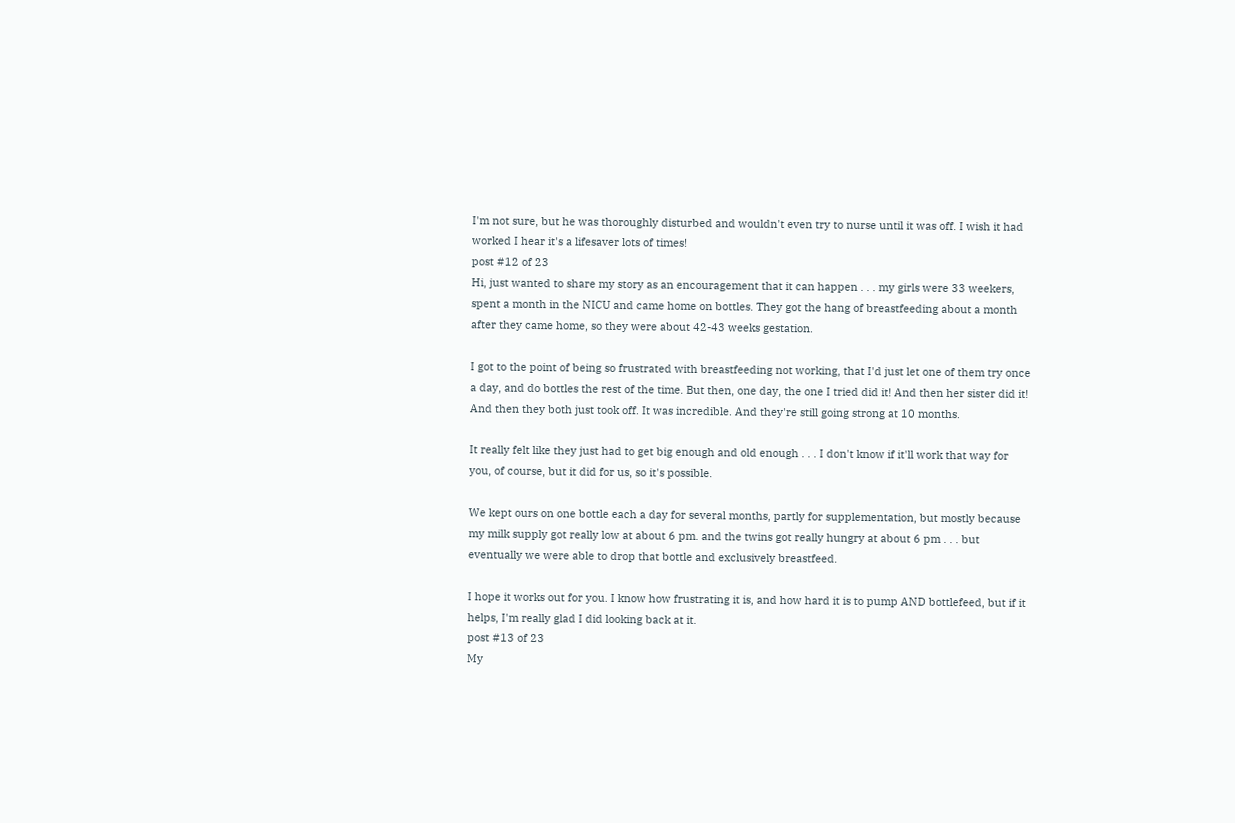I'm not sure, but he was thoroughly disturbed and wouldn't even try to nurse until it was off. I wish it had worked I hear it's a lifesaver lots of times!
post #12 of 23
Hi, just wanted to share my story as an encouragement that it can happen . . . my girls were 33 weekers, spent a month in the NICU and came home on bottles. They got the hang of breastfeeding about a month after they came home, so they were about 42-43 weeks gestation.

I got to the point of being so frustrated with breastfeeding not working, that I'd just let one of them try once a day, and do bottles the rest of the time. But then, one day, the one I tried did it! And then her sister did it! And then they both just took off. It was incredible. And they're still going strong at 10 months.

It really felt like they just had to get big enough and old enough . . . I don't know if it'll work that way for you, of course, but it did for us, so it's possible.

We kept ours on one bottle each a day for several months, partly for supplementation, but mostly because my milk supply got really low at about 6 pm. and the twins got really hungry at about 6 pm . . . but eventually we were able to drop that bottle and exclusively breastfeed.

I hope it works out for you. I know how frustrating it is, and how hard it is to pump AND bottlefeed, but if it helps, I'm really glad I did looking back at it.
post #13 of 23
My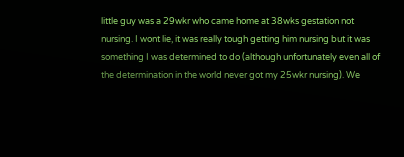little guy was a 29wkr who came home at 38wks gestation not nursing. I wont lie, it was really tough getting him nursing but it was something I was determined to do (although unfortunately even all of the determination in the world never got my 25wkr nursing). We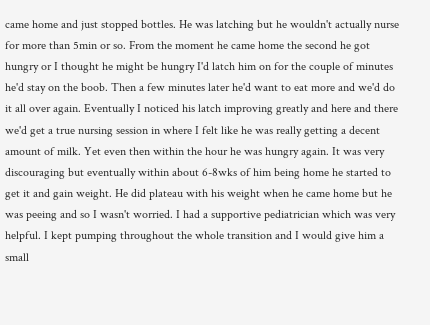came home and just stopped bottles. He was latching but he wouldn't actually nurse for more than 5min or so. From the moment he came home the second he got hungry or I thought he might be hungry I'd latch him on for the couple of minutes he'd stay on the boob. Then a few minutes later he'd want to eat more and we'd do it all over again. Eventually I noticed his latch improving greatly and here and there we'd get a true nursing session in where I felt like he was really getting a decent amount of milk. Yet even then within the hour he was hungry again. It was very discouraging but eventually within about 6-8wks of him being home he started to get it and gain weight. He did plateau with his weight when he came home but he was peeing and so I wasn't worried. I had a supportive pediatrician which was very helpful. I kept pumping throughout the whole transition and I would give him a small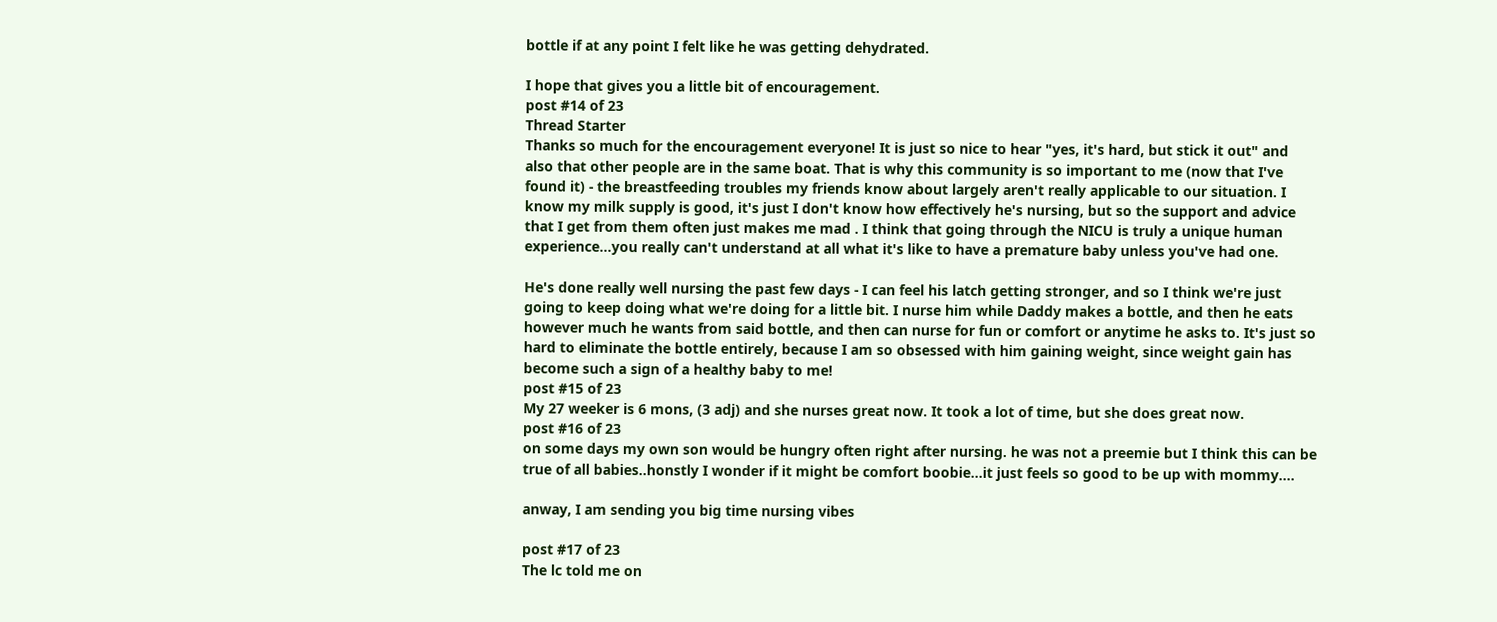bottle if at any point I felt like he was getting dehydrated.

I hope that gives you a little bit of encouragement.
post #14 of 23
Thread Starter
Thanks so much for the encouragement everyone! It is just so nice to hear "yes, it's hard, but stick it out" and also that other people are in the same boat. That is why this community is so important to me (now that I've found it) - the breastfeeding troubles my friends know about largely aren't really applicable to our situation. I know my milk supply is good, it's just I don't know how effectively he's nursing, but so the support and advice that I get from them often just makes me mad . I think that going through the NICU is truly a unique human experience...you really can't understand at all what it's like to have a premature baby unless you've had one.

He's done really well nursing the past few days - I can feel his latch getting stronger, and so I think we're just going to keep doing what we're doing for a little bit. I nurse him while Daddy makes a bottle, and then he eats however much he wants from said bottle, and then can nurse for fun or comfort or anytime he asks to. It's just so hard to eliminate the bottle entirely, because I am so obsessed with him gaining weight, since weight gain has become such a sign of a healthy baby to me!
post #15 of 23
My 27 weeker is 6 mons, (3 adj) and she nurses great now. It took a lot of time, but she does great now.
post #16 of 23
on some days my own son would be hungry often right after nursing. he was not a preemie but I think this can be true of all babies..honstly I wonder if it might be comfort boobie...it just feels so good to be up with mommy....

anway, I am sending you big time nursing vibes

post #17 of 23
The lc told me on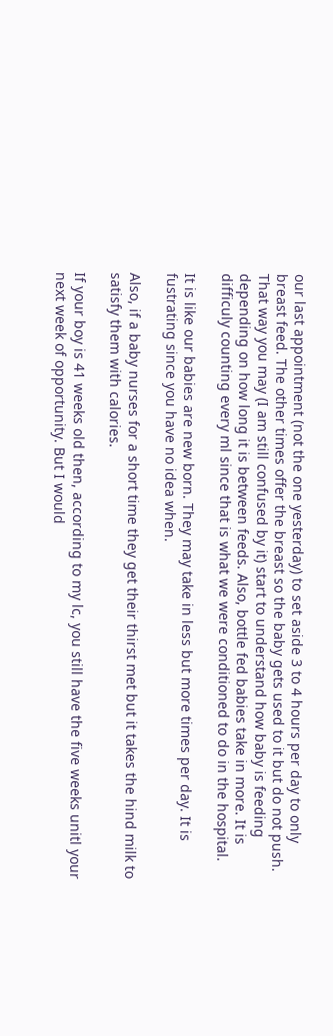our last appointment (not the one yesterday) to set aside 3 to 4 hours per day to only breast feed. The other times offer the breast so the baby gets used to it but do not push. That way you may (I am still confused by it) start to understand how baby is feeding depending on how long it is between feeds. Also, bottle fed babies take in more. It is difficuly counting every ml since that is what we were conditioned to do in the hospital.

It is like our babies are new born. They may take in less but more times per day. It is fustrating since you have no idea when.

Also, if a baby nurses for a short time they get their thirst met but it takes the hind milk to satisfy them with calories.

If your boy is 41 weeks old then, according to my lc, you still have the five weeks unitl your next week of opportunity. But I would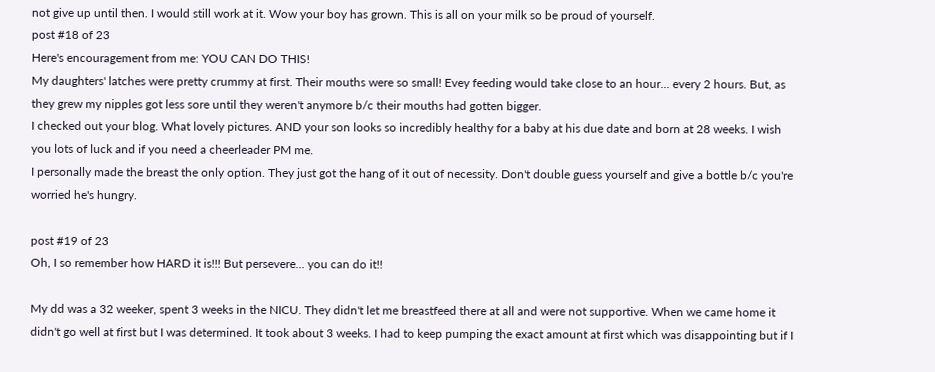not give up until then. I would still work at it. Wow your boy has grown. This is all on your milk so be proud of yourself.
post #18 of 23
Here's encouragement from me: YOU CAN DO THIS!
My daughters' latches were pretty crummy at first. Their mouths were so small! Evey feeding would take close to an hour... every 2 hours. But, as they grew my nipples got less sore until they weren't anymore b/c their mouths had gotten bigger.
I checked out your blog. What lovely pictures. AND your son looks so incredibly healthy for a baby at his due date and born at 28 weeks. I wish you lots of luck and if you need a cheerleader PM me.
I personally made the breast the only option. They just got the hang of it out of necessity. Don't double guess yourself and give a bottle b/c you're worried he's hungry.

post #19 of 23
Oh, I so remember how HARD it is!!! But persevere... you can do it!!

My dd was a 32 weeker, spent 3 weeks in the NICU. They didn't let me breastfeed there at all and were not supportive. When we came home it didn't go well at first but I was determined. It took about 3 weeks. I had to keep pumping the exact amount at first which was disappointing but if I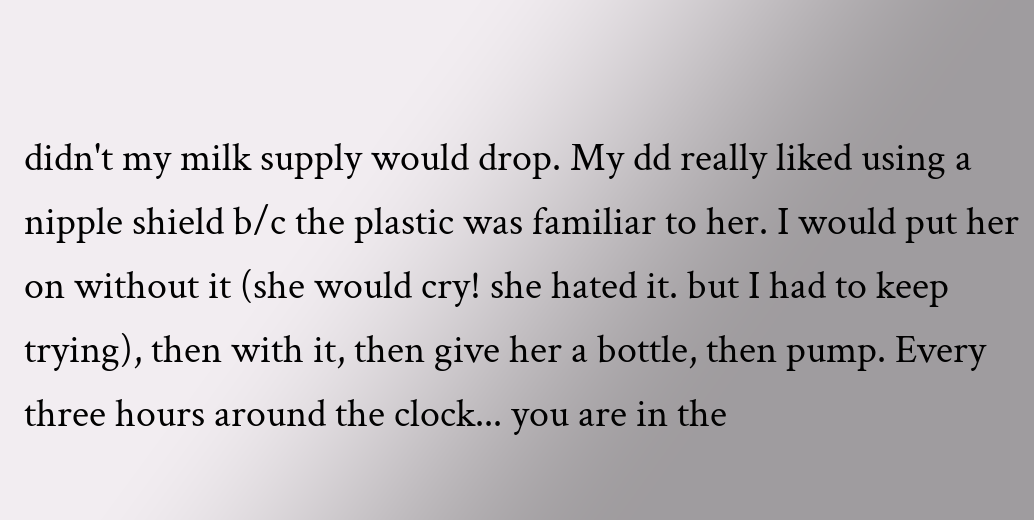didn't my milk supply would drop. My dd really liked using a nipple shield b/c the plastic was familiar to her. I would put her on without it (she would cry! she hated it. but I had to keep trying), then with it, then give her a bottle, then pump. Every three hours around the clock... you are in the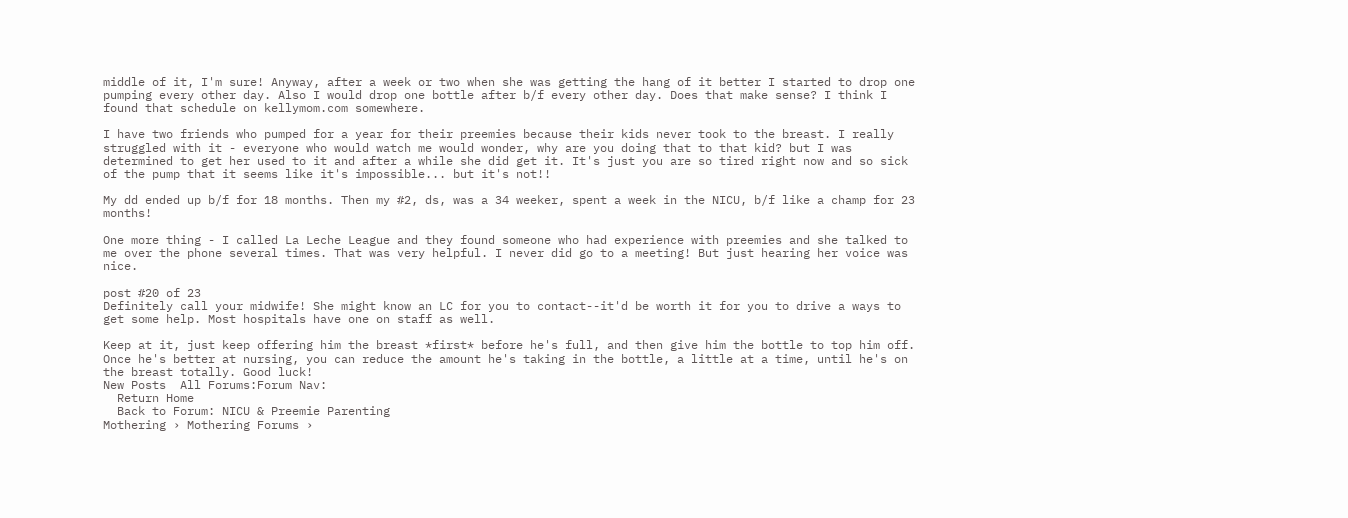middle of it, I'm sure! Anyway, after a week or two when she was getting the hang of it better I started to drop one pumping every other day. Also I would drop one bottle after b/f every other day. Does that make sense? I think I found that schedule on kellymom.com somewhere.

I have two friends who pumped for a year for their preemies because their kids never took to the breast. I really struggled with it - everyone who would watch me would wonder, why are you doing that to that kid? but I was determined to get her used to it and after a while she did get it. It's just you are so tired right now and so sick of the pump that it seems like it's impossible... but it's not!!

My dd ended up b/f for 18 months. Then my #2, ds, was a 34 weeker, spent a week in the NICU, b/f like a champ for 23 months!

One more thing - I called La Leche League and they found someone who had experience with preemies and she talked to me over the phone several times. That was very helpful. I never did go to a meeting! But just hearing her voice was nice.

post #20 of 23
Definitely call your midwife! She might know an LC for you to contact--it'd be worth it for you to drive a ways to get some help. Most hospitals have one on staff as well.

Keep at it, just keep offering him the breast *first* before he's full, and then give him the bottle to top him off. Once he's better at nursing, you can reduce the amount he's taking in the bottle, a little at a time, until he's on the breast totally. Good luck!
New Posts  All Forums:Forum Nav:
  Return Home
  Back to Forum: NICU & Preemie Parenting
Mothering › Mothering Forums ›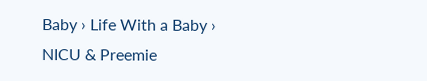Baby › Life With a Baby › NICU & Preemie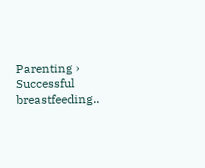Parenting › Successful breastfeeding..